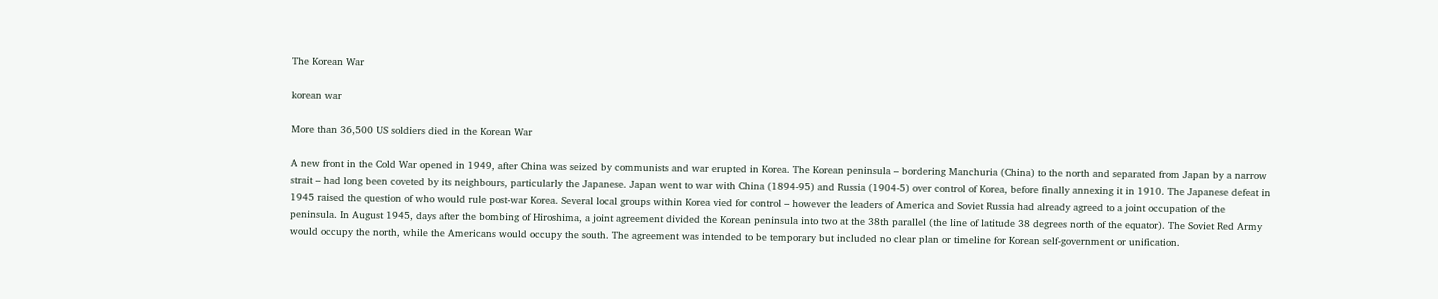The Korean War

korean war

More than 36,500 US soldiers died in the Korean War

A new front in the Cold War opened in 1949, after China was seized by communists and war erupted in Korea. The Korean peninsula – bordering Manchuria (China) to the north and separated from Japan by a narrow strait – had long been coveted by its neighbours, particularly the Japanese. Japan went to war with China (1894-95) and Russia (1904-5) over control of Korea, before finally annexing it in 1910. The Japanese defeat in 1945 raised the question of who would rule post-war Korea. Several local groups within Korea vied for control – however the leaders of America and Soviet Russia had already agreed to a joint occupation of the peninsula. In August 1945, days after the bombing of Hiroshima, a joint agreement divided the Korean peninsula into two at the 38th parallel (the line of latitude 38 degrees north of the equator). The Soviet Red Army would occupy the north, while the Americans would occupy the south. The agreement was intended to be temporary but included no clear plan or timeline for Korean self-government or unification.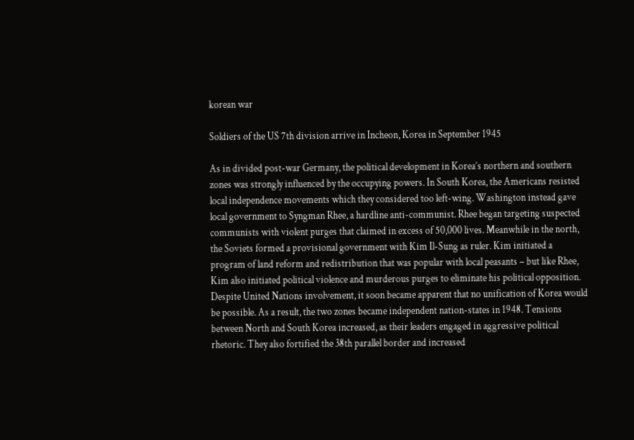korean war

Soldiers of the US 7th division arrive in Incheon, Korea in September 1945

As in divided post-war Germany, the political development in Korea’s northern and southern zones was strongly influenced by the occupying powers. In South Korea, the Americans resisted local independence movements which they considered too left-wing. Washington instead gave local government to Syngman Rhee, a hardline anti-communist. Rhee began targeting suspected communists with violent purges that claimed in excess of 50,000 lives. Meanwhile in the north, the Soviets formed a provisional government with Kim Il-Sung as ruler. Kim initiated a program of land reform and redistribution that was popular with local peasants – but like Rhee, Kim also initiated political violence and murderous purges to eliminate his political opposition. Despite United Nations involvement, it soon became apparent that no unification of Korea would be possible. As a result, the two zones became independent nation-states in 1948. Tensions between North and South Korea increased, as their leaders engaged in aggressive political rhetoric. They also fortified the 38th parallel border and increased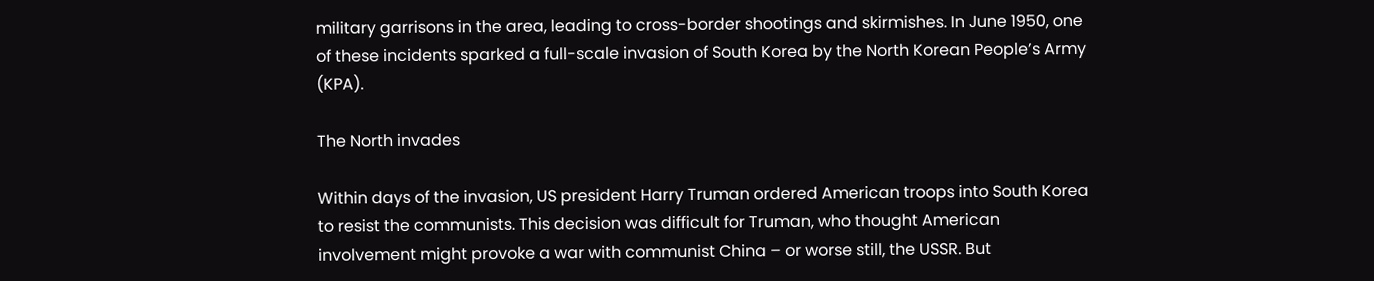military garrisons in the area, leading to cross-border shootings and skirmishes. In June 1950, one of these incidents sparked a full-scale invasion of South Korea by the North Korean People’s Army (KPA).

The North invades

Within days of the invasion, US president Harry Truman ordered American troops into South Korea to resist the communists. This decision was difficult for Truman, who thought American involvement might provoke a war with communist China – or worse still, the USSR. But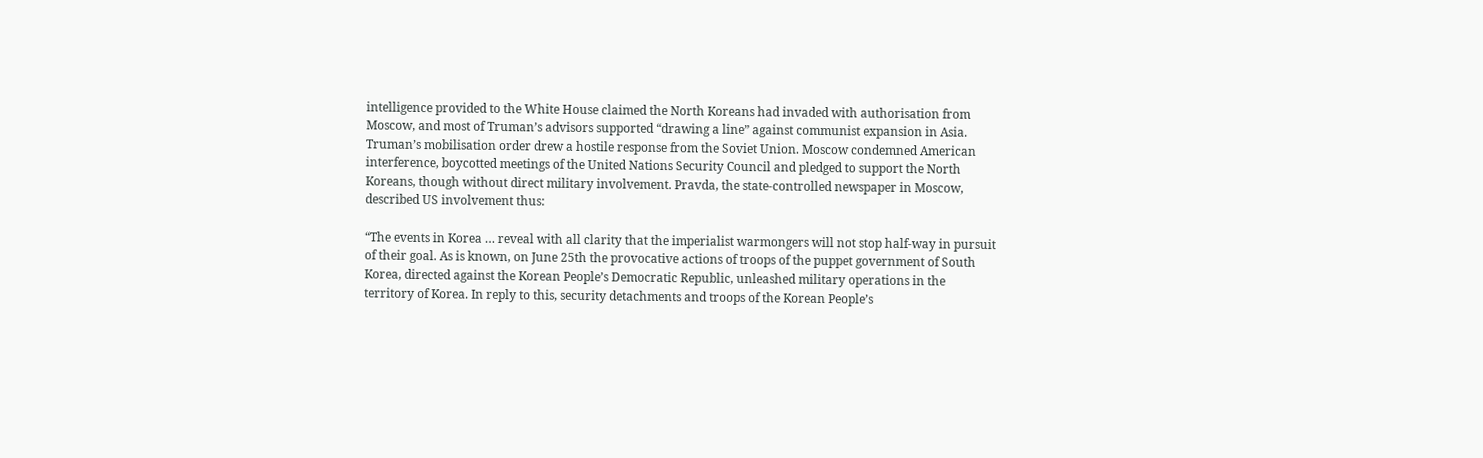intelligence provided to the White House claimed the North Koreans had invaded with authorisation from Moscow, and most of Truman’s advisors supported “drawing a line” against communist expansion in Asia. Truman’s mobilisation order drew a hostile response from the Soviet Union. Moscow condemned American interference, boycotted meetings of the United Nations Security Council and pledged to support the North Koreans, though without direct military involvement. Pravda, the state-controlled newspaper in Moscow, described US involvement thus:

“The events in Korea … reveal with all clarity that the imperialist warmongers will not stop half-way in pursuit of their goal. As is known, on June 25th the provocative actions of troops of the puppet government of South Korea, directed against the Korean People’s Democratic Republic, unleashed military operations in the territory of Korea. In reply to this, security detachments and troops of the Korean People’s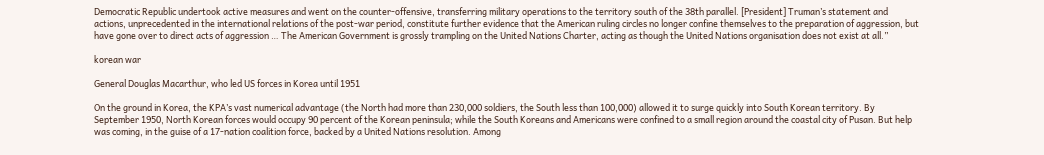Democratic Republic undertook active measures and went on the counter-offensive, transferring military operations to the territory south of the 38th parallel. [President] Truman’s statement and actions, unprecedented in the international relations of the post-war period, constitute further evidence that the American ruling circles no longer confine themselves to the preparation of aggression, but have gone over to direct acts of aggression … The American Government is grossly trampling on the United Nations Charter, acting as though the United Nations organisation does not exist at all.”

korean war

General Douglas Macarthur, who led US forces in Korea until 1951

On the ground in Korea, the KPA’s vast numerical advantage (the North had more than 230,000 soldiers, the South less than 100,000) allowed it to surge quickly into South Korean territory. By September 1950, North Korean forces would occupy 90 percent of the Korean peninsula; while the South Koreans and Americans were confined to a small region around the coastal city of Pusan. But help was coming, in the guise of a 17-nation coalition force, backed by a United Nations resolution. Among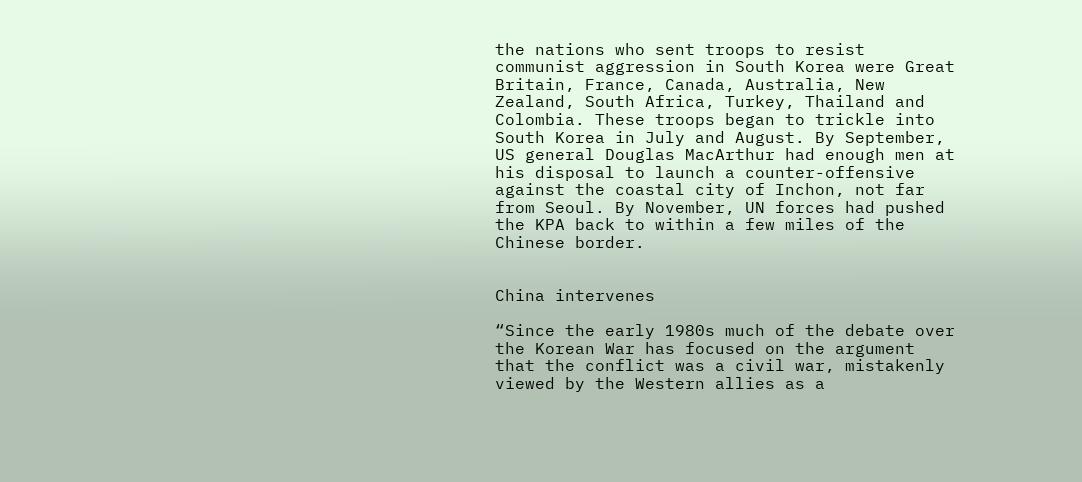the nations who sent troops to resist communist aggression in South Korea were Great Britain, France, Canada, Australia, New Zealand, South Africa, Turkey, Thailand and Colombia. These troops began to trickle into South Korea in July and August. By September, US general Douglas MacArthur had enough men at his disposal to launch a counter-offensive against the coastal city of Inchon, not far from Seoul. By November, UN forces had pushed the KPA back to within a few miles of the Chinese border.


China intervenes

“Since the early 1980s much of the debate over the Korean War has focused on the argument that the conflict was a civil war, mistakenly viewed by the Western allies as a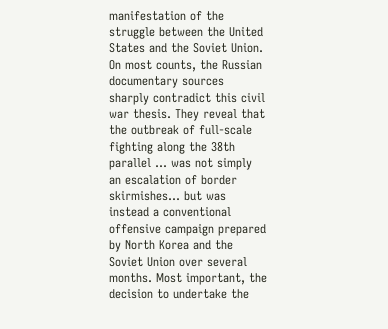manifestation of the struggle between the United States and the Soviet Union. On most counts, the Russian documentary sources sharply contradict this civil war thesis. They reveal that the outbreak of full-scale fighting along the 38th parallel … was not simply an escalation of border skirmishes… but was instead a conventional offensive campaign prepared by North Korea and the Soviet Union over several months. Most important, the decision to undertake the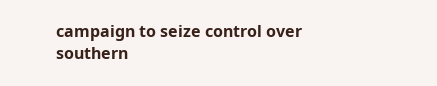campaign to seize control over southern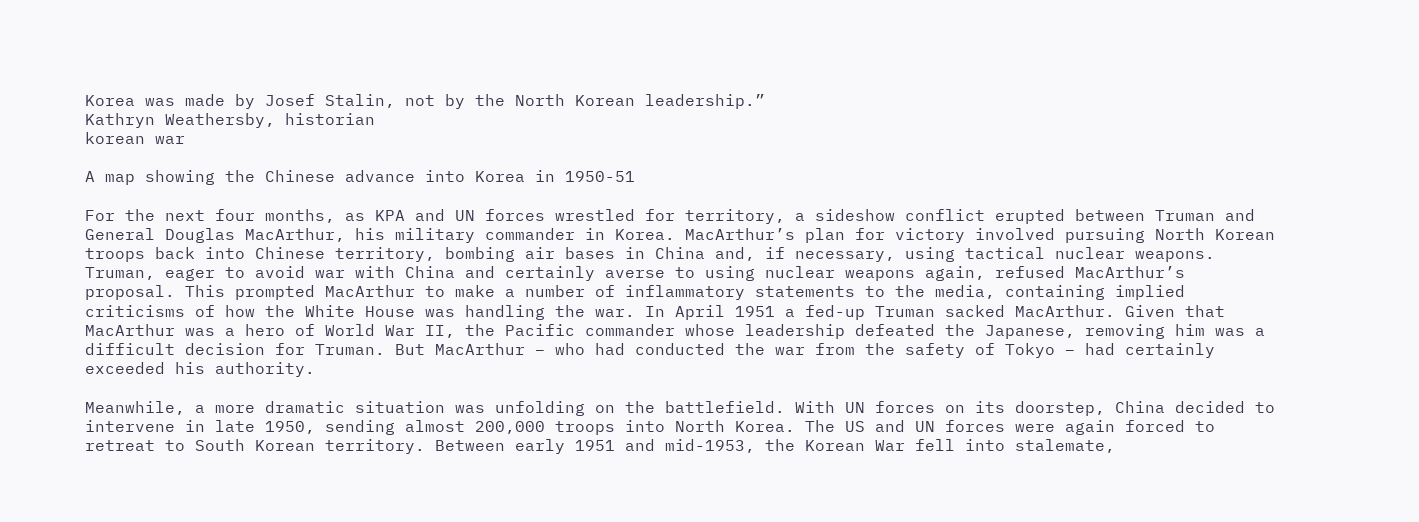Korea was made by Josef Stalin, not by the North Korean leadership.”
Kathryn Weathersby, historian
korean war

A map showing the Chinese advance into Korea in 1950-51

For the next four months, as KPA and UN forces wrestled for territory, a sideshow conflict erupted between Truman and General Douglas MacArthur, his military commander in Korea. MacArthur’s plan for victory involved pursuing North Korean troops back into Chinese territory, bombing air bases in China and, if necessary, using tactical nuclear weapons. Truman, eager to avoid war with China and certainly averse to using nuclear weapons again, refused MacArthur’s proposal. This prompted MacArthur to make a number of inflammatory statements to the media, containing implied criticisms of how the White House was handling the war. In April 1951 a fed-up Truman sacked MacArthur. Given that MacArthur was a hero of World War II, the Pacific commander whose leadership defeated the Japanese, removing him was a difficult decision for Truman. But MacArthur – who had conducted the war from the safety of Tokyo – had certainly exceeded his authority.

Meanwhile, a more dramatic situation was unfolding on the battlefield. With UN forces on its doorstep, China decided to intervene in late 1950, sending almost 200,000 troops into North Korea. The US and UN forces were again forced to retreat to South Korean territory. Between early 1951 and mid-1953, the Korean War fell into stalemate,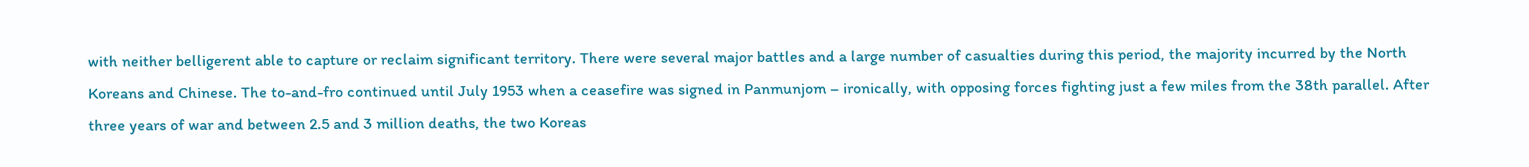with neither belligerent able to capture or reclaim significant territory. There were several major battles and a large number of casualties during this period, the majority incurred by the North Koreans and Chinese. The to-and-fro continued until July 1953 when a ceasefire was signed in Panmunjom – ironically, with opposing forces fighting just a few miles from the 38th parallel. After three years of war and between 2.5 and 3 million deaths, the two Koreas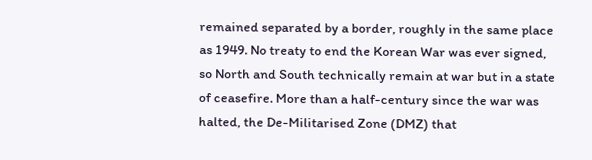remained separated by a border, roughly in the same place as 1949. No treaty to end the Korean War was ever signed, so North and South technically remain at war but in a state of ceasefire. More than a half-century since the war was halted, the De-Militarised Zone (DMZ) that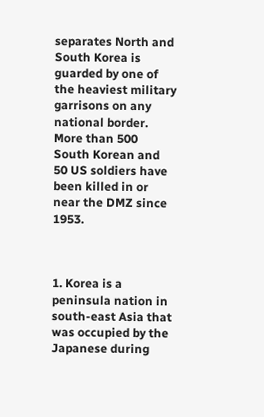separates North and South Korea is guarded by one of the heaviest military garrisons on any national border. More than 500 South Korean and 50 US soldiers have been killed in or near the DMZ since 1953.



1. Korea is a peninsula nation in south-east Asia that was occupied by the Japanese during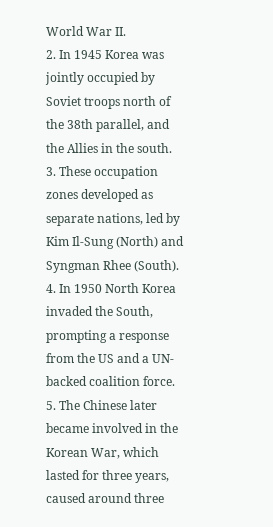World War II.
2. In 1945 Korea was jointly occupied by Soviet troops north of the 38th parallel, and the Allies in the south.
3. These occupation zones developed as separate nations, led by Kim Il-Sung (North) and Syngman Rhee (South).
4. In 1950 North Korea invaded the South, prompting a response from the US and a UN-backed coalition force.
5. The Chinese later became involved in the Korean War, which lasted for three years, caused around three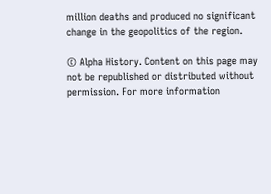million deaths and produced no significant change in the geopolitics of the region.

© Alpha History. Content on this page may not be republished or distributed without permission. For more information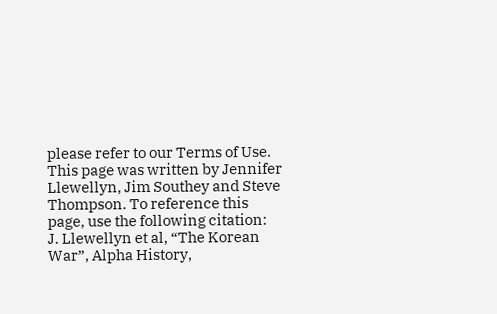please refer to our Terms of Use.
This page was written by Jennifer Llewellyn, Jim Southey and Steve Thompson. To reference this page, use the following citation:
J. Llewellyn et al, “The Korean War”, Alpha History,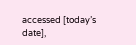accessed [today’s date],